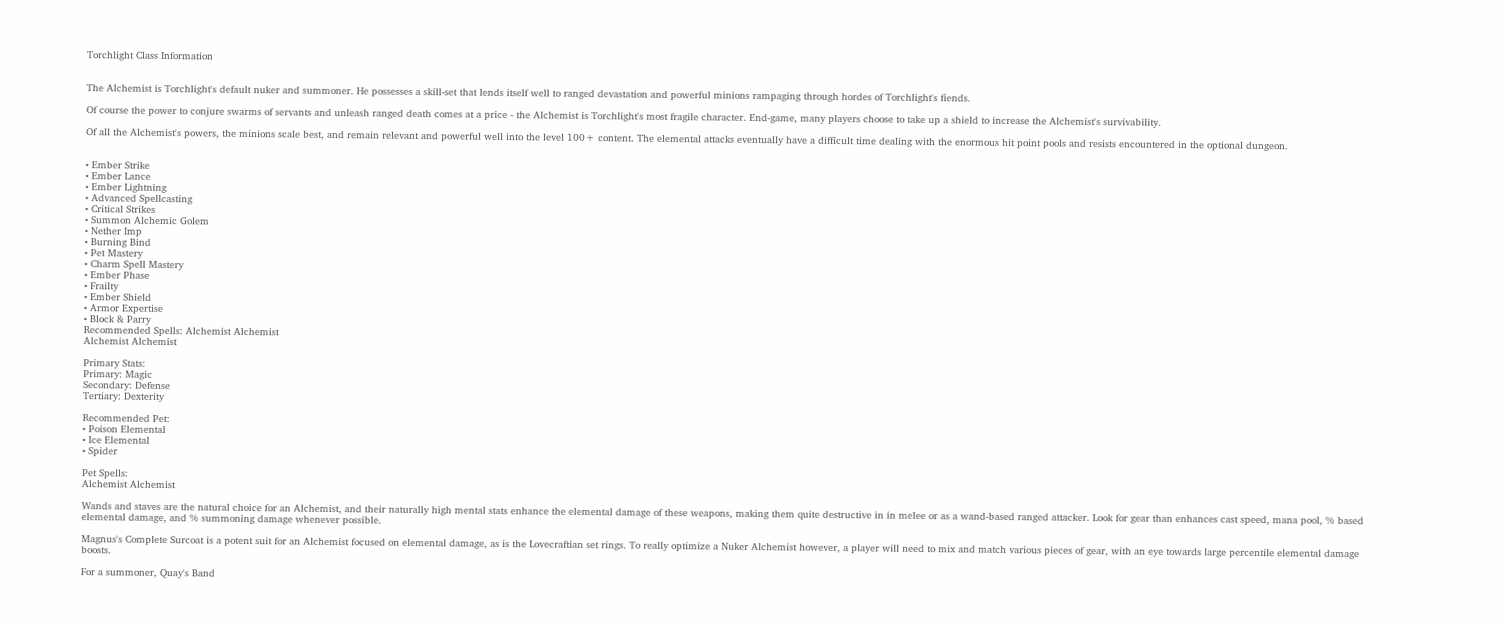Torchlight Class Information


The Alchemist is Torchlight's default nuker and summoner. He possesses a skill-set that lends itself well to ranged devastation and powerful minions rampaging through hordes of Torchlight's fiends.

Of course the power to conjure swarms of servants and unleash ranged death comes at a price - the Alchemist is Torchlight's most fragile character. End-game, many players choose to take up a shield to increase the Alchemist's survivability.

Of all the Alchemist's powers, the minions scale best, and remain relevant and powerful well into the level 100+ content. The elemental attacks eventually have a difficult time dealing with the enormous hit point pools and resists encountered in the optional dungeon.


• Ember Strike
• Ember Lance
• Ember Lightning
• Advanced Spellcasting
• Critical Strikes
• Summon Alchemic Golem
• Nether Imp
• Burning Bind
• Pet Mastery
• Charm Spell Mastery
• Ember Phase
• Frailty
• Ember Shield
• Armor Expertise
• Block & Parry
Recommended Spells: Alchemist Alchemist
Alchemist Alchemist

Primary Stats:
Primary: Magic
Secondary: Defense
Tertiary: Dexterity

Recommended Pet:
• Poison Elemental
• Ice Elemental
• Spider

Pet Spells:
Alchemist Alchemist

Wands and staves are the natural choice for an Alchemist, and their naturally high mental stats enhance the elemental damage of these weapons, making them quite destructive in in melee or as a wand-based ranged attacker. Look for gear than enhances cast speed, mana pool, % based elemental damage, and % summoning damage whenever possible.

Magnus's Complete Surcoat is a potent suit for an Alchemist focused on elemental damage, as is the Lovecraftian set rings. To really optimize a Nuker Alchemist however, a player will need to mix and match various pieces of gear, with an eye towards large percentile elemental damage boosts.

For a summoner, Quay's Band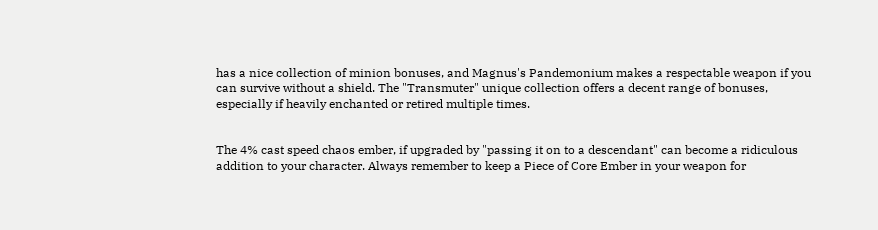has a nice collection of minion bonuses, and Magnus's Pandemonium makes a respectable weapon if you can survive without a shield. The "Transmuter" unique collection offers a decent range of bonuses, especially if heavily enchanted or retired multiple times.


The 4% cast speed chaos ember, if upgraded by "passing it on to a descendant" can become a ridiculous addition to your character. Always remember to keep a Piece of Core Ember in your weapon for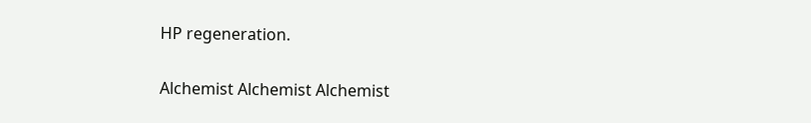HP regeneration.

Alchemist Alchemist Alchemist